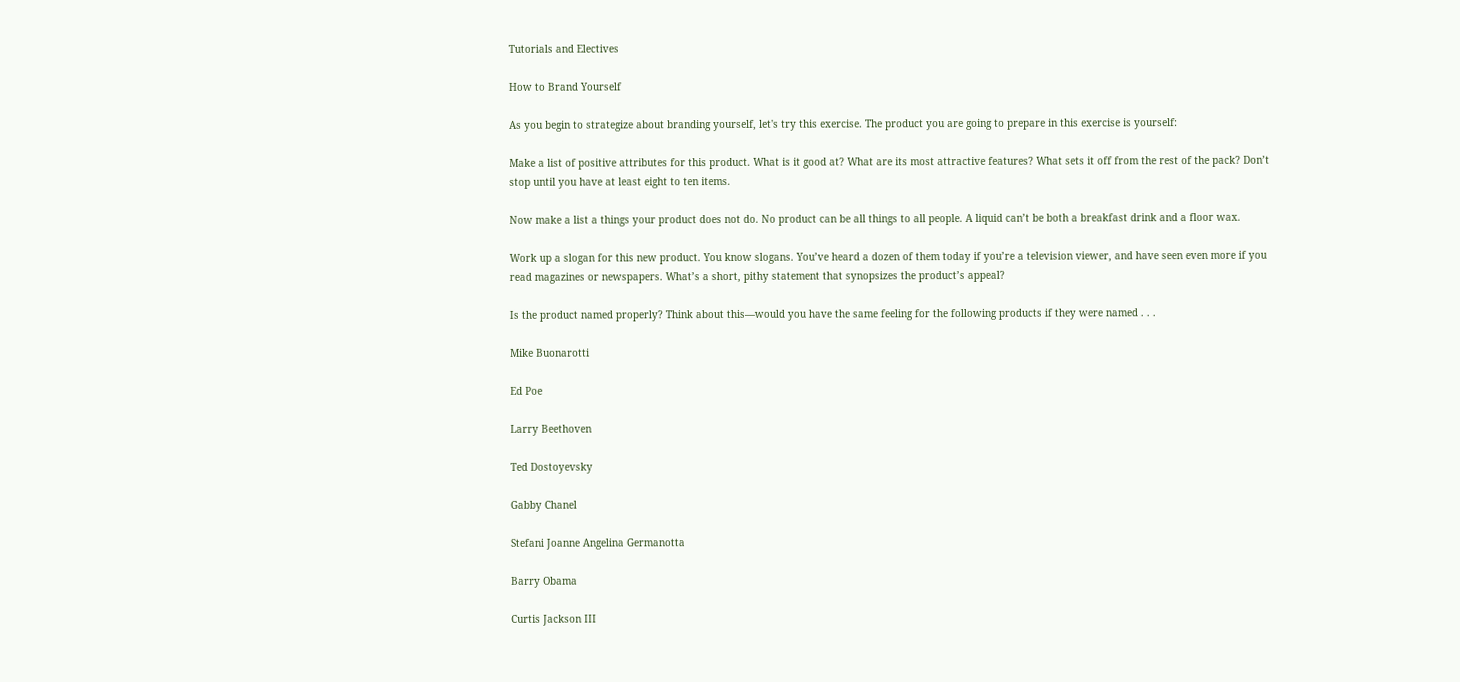Tutorials and Electives

How to Brand Yourself

As you begin to strategize about branding yourself, let's try this exercise. The product you are going to prepare in this exercise is yourself:

Make a list of positive attributes for this product. What is it good at? What are its most attractive features? What sets it off from the rest of the pack? Don’t stop until you have at least eight to ten items.

Now make a list a things your product does not do. No product can be all things to all people. A liquid can’t be both a breakfast drink and a floor wax.

Work up a slogan for this new product. You know slogans. You’ve heard a dozen of them today if you’re a television viewer, and have seen even more if you read magazines or newspapers. What’s a short, pithy statement that synopsizes the product’s appeal?

Is the product named properly? Think about this—would you have the same feeling for the following products if they were named . . .

Mike Buonarotti

Ed Poe

Larry Beethoven

Ted Dostoyevsky

Gabby Chanel

Stefani Joanne Angelina Germanotta

Barry Obama

Curtis Jackson III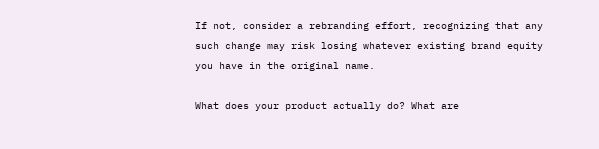If not, consider a rebranding effort, recognizing that any such change may risk losing whatever existing brand equity you have in the original name.

What does your product actually do? What are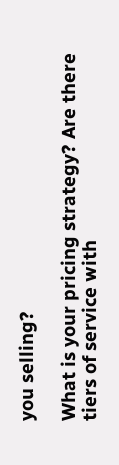you selling?

What is your pricing strategy? Are there tiers of service with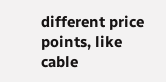different price points, like cable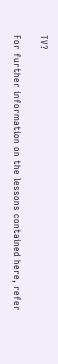TV?

For further information on the lessons contained here, refer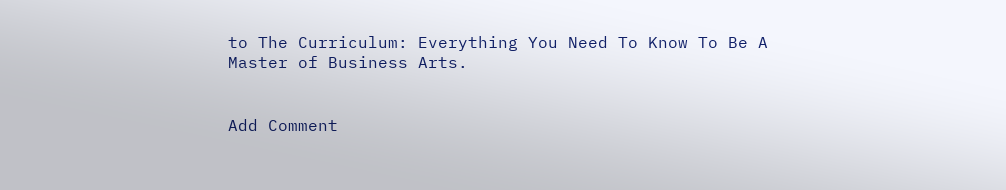to The Curriculum: Everything You Need To Know To Be A Master of Business Arts.


Add Comment